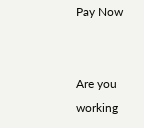Pay Now


Are you working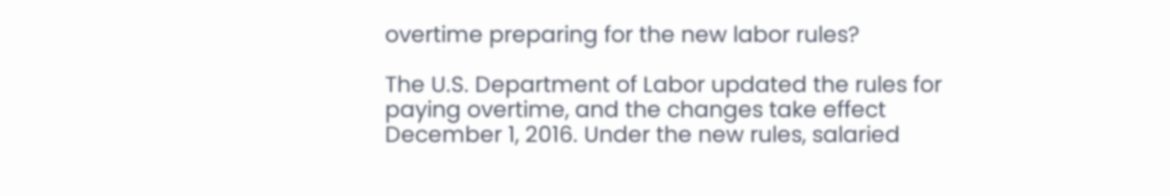overtime preparing for the new labor rules?

The U.S. Department of Labor updated the rules for paying overtime, and the changes take effect December 1, 2016. Under the new rules, salaried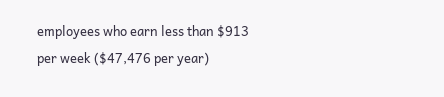employees who earn less than $913 per week ($47,476 per year)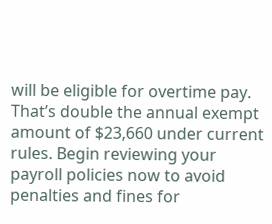will be eligible for overtime pay. That’s double the annual exempt amount of $23,660 under current rules. Begin reviewing your payroll policies now to avoid penalties and fines for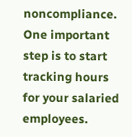noncompliance. One important step is to start tracking hours for your salaried employees.